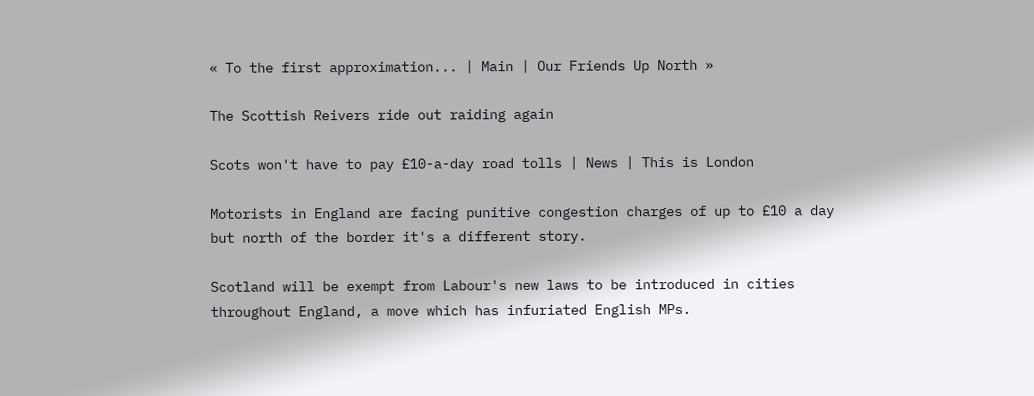« To the first approximation... | Main | Our Friends Up North »

The Scottish Reivers ride out raiding again

Scots won't have to pay £10-a-day road tolls | News | This is London

Motorists in England are facing punitive congestion charges of up to £10 a day but north of the border it's a different story.

Scotland will be exempt from Labour's new laws to be introduced in cities throughout England, a move which has infuriated English MPs.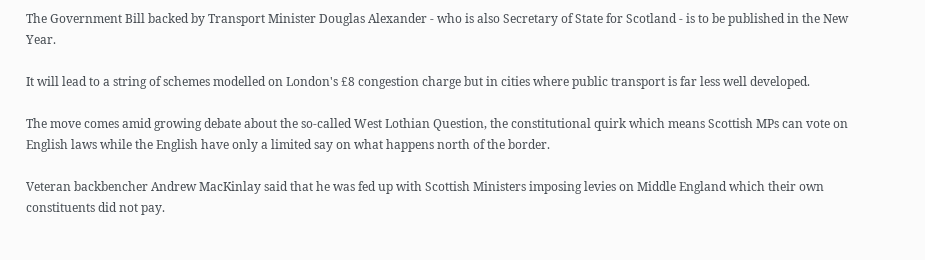The Government Bill backed by Transport Minister Douglas Alexander - who is also Secretary of State for Scotland - is to be published in the New Year.

It will lead to a string of schemes modelled on London's £8 congestion charge but in cities where public transport is far less well developed.

The move comes amid growing debate about the so-called West Lothian Question, the constitutional quirk which means Scottish MPs can vote on English laws while the English have only a limited say on what happens north of the border.

Veteran backbencher Andrew MacKinlay said that he was fed up with Scottish Ministers imposing levies on Middle England which their own constituents did not pay.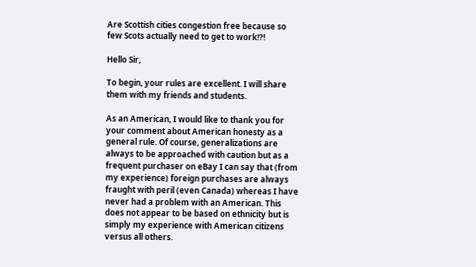Are Scottish cities congestion free because so few Scots actually need to get to work!?!

Hello Sir,

To begin, your rules are excellent. I will share them with my friends and students.

As an American, I would like to thank you for your comment about American honesty as a general rule. Of course, generalizations are always to be approached with caution but as a frequent purchaser on eBay I can say that (from my experience) foreign purchases are always fraught with peril (even Canada) whereas I have never had a problem with an American. This does not appear to be based on ethnicity but is simply my experience with American citizens versus all others.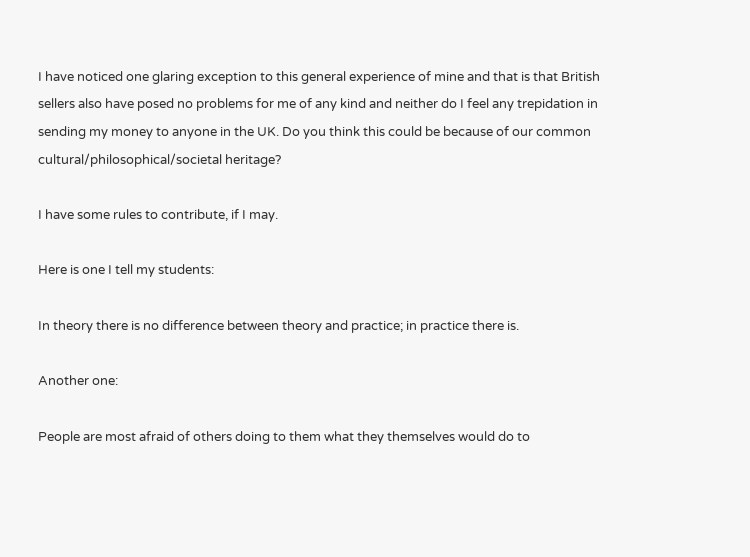I have noticed one glaring exception to this general experience of mine and that is that British sellers also have posed no problems for me of any kind and neither do I feel any trepidation in sending my money to anyone in the UK. Do you think this could be because of our common cultural/philosophical/societal heritage?

I have some rules to contribute, if I may.

Here is one I tell my students:

In theory there is no difference between theory and practice; in practice there is.

Another one:

People are most afraid of others doing to them what they themselves would do to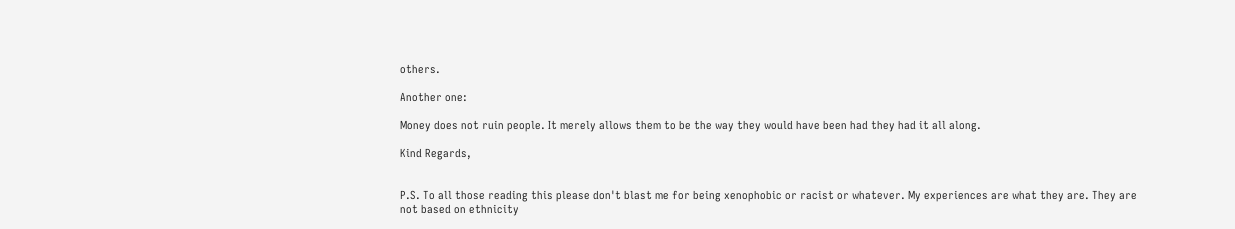others.

Another one:

Money does not ruin people. It merely allows them to be the way they would have been had they had it all along.

Kind Regards,


P.S. To all those reading this please don't blast me for being xenophobic or racist or whatever. My experiences are what they are. They are not based on ethnicity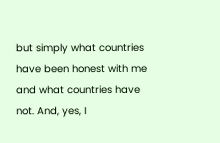but simply what countries have been honest with me and what countries have not. And, yes, I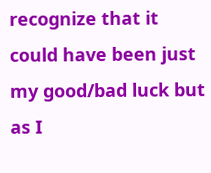recognize that it could have been just my good/bad luck but as I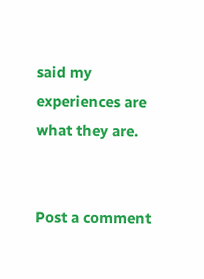said my experiences are what they are.


Post a comment